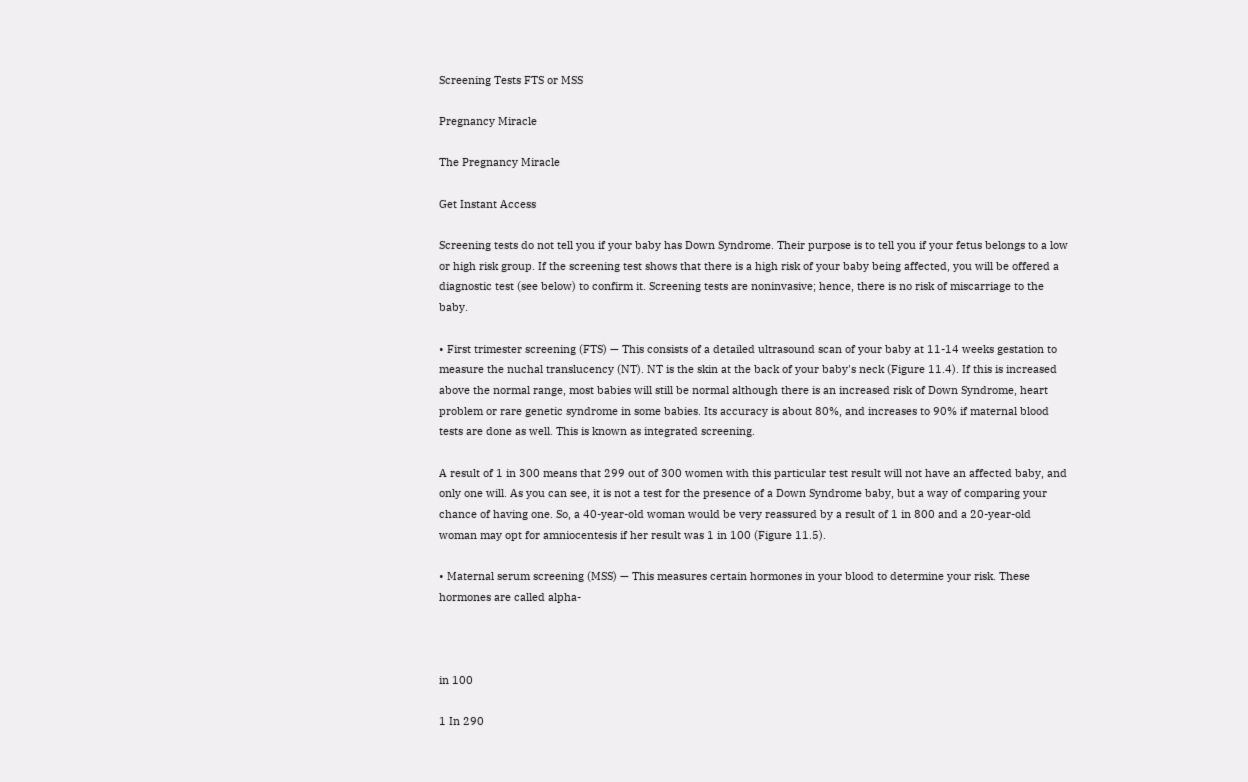Screening Tests FTS or MSS

Pregnancy Miracle

The Pregnancy Miracle

Get Instant Access

Screening tests do not tell you if your baby has Down Syndrome. Their purpose is to tell you if your fetus belongs to a low or high risk group. If the screening test shows that there is a high risk of your baby being affected, you will be offered a diagnostic test (see below) to confirm it. Screening tests are noninvasive; hence, there is no risk of miscarriage to the baby.

• First trimester screening (FTS) — This consists of a detailed ultrasound scan of your baby at 11-14 weeks gestation to measure the nuchal translucency (NT). NT is the skin at the back of your baby's neck (Figure 11.4). If this is increased above the normal range, most babies will still be normal although there is an increased risk of Down Syndrome, heart problem or rare genetic syndrome in some babies. Its accuracy is about 80%, and increases to 90% if maternal blood tests are done as well. This is known as integrated screening.

A result of 1 in 300 means that 299 out of 300 women with this particular test result will not have an affected baby, and only one will. As you can see, it is not a test for the presence of a Down Syndrome baby, but a way of comparing your chance of having one. So, a 40-year-old woman would be very reassured by a result of 1 in 800 and a 20-year-old woman may opt for amniocentesis if her result was 1 in 100 (Figure 11.5).

• Maternal serum screening (MSS) — This measures certain hormones in your blood to determine your risk. These hormones are called alpha-



in 100

1 In 290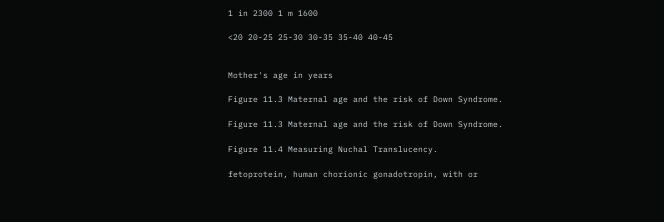1 in 2300 1 m 1600

<20 20-25 25-30 30-35 35-40 40-45


Mother's age in years

Figure 11.3 Maternal age and the risk of Down Syndrome.

Figure 11.3 Maternal age and the risk of Down Syndrome.

Figure 11.4 Measuring Nuchal Translucency.

fetoprotein, human chorionic gonadotropin, with or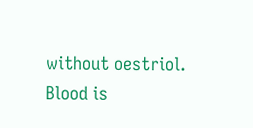without oestriol. Blood is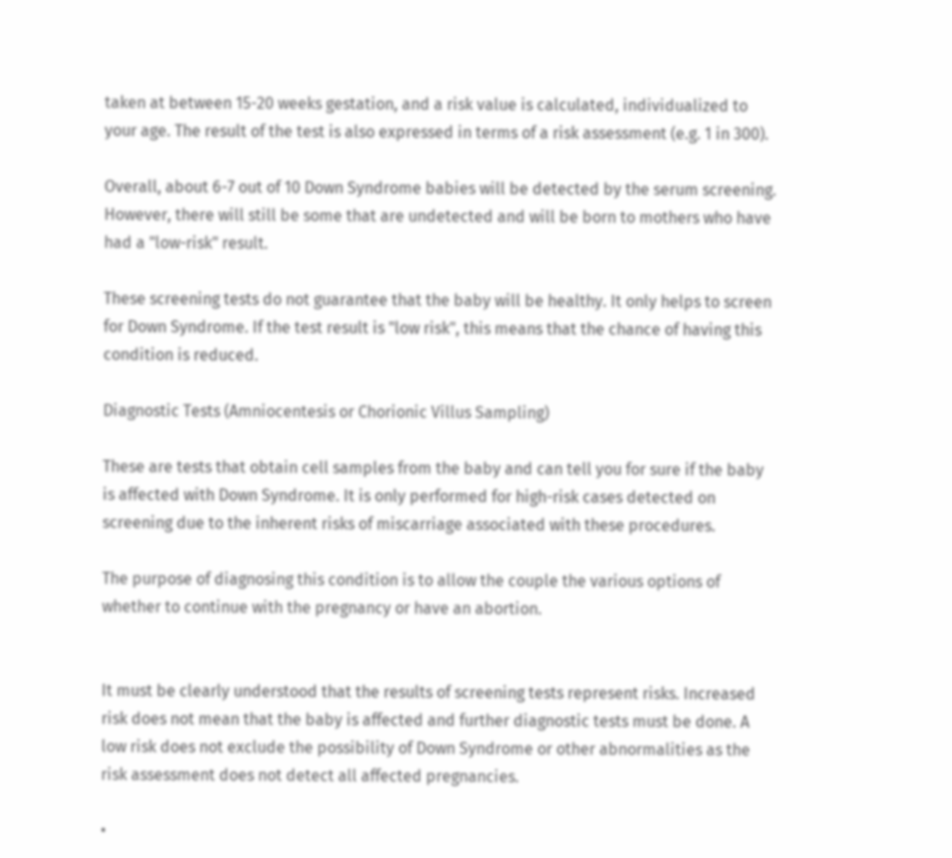taken at between 15-20 weeks gestation, and a risk value is calculated, individualized to your age. The result of the test is also expressed in terms of a risk assessment (e.g. 1 in 300).

Overall, about 6-7 out of 10 Down Syndrome babies will be detected by the serum screening. However, there will still be some that are undetected and will be born to mothers who have had a "low-risk" result.

These screening tests do not guarantee that the baby will be healthy. It only helps to screen for Down Syndrome. If the test result is "low risk", this means that the chance of having this condition is reduced.

Diagnostic Tests (Amniocentesis or Chorionic Villus Sampling)

These are tests that obtain cell samples from the baby and can tell you for sure if the baby is affected with Down Syndrome. It is only performed for high-risk cases detected on screening due to the inherent risks of miscarriage associated with these procedures.

The purpose of diagnosing this condition is to allow the couple the various options of whether to continue with the pregnancy or have an abortion.


It must be clearly understood that the results of screening tests represent risks. Increased risk does not mean that the baby is affected and further diagnostic tests must be done. A low risk does not exclude the possibility of Down Syndrome or other abnormalities as the risk assessment does not detect all affected pregnancies.

•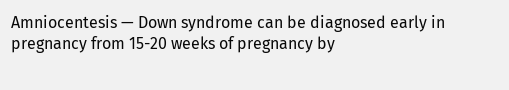Amniocentesis — Down syndrome can be diagnosed early in pregnancy from 15-20 weeks of pregnancy by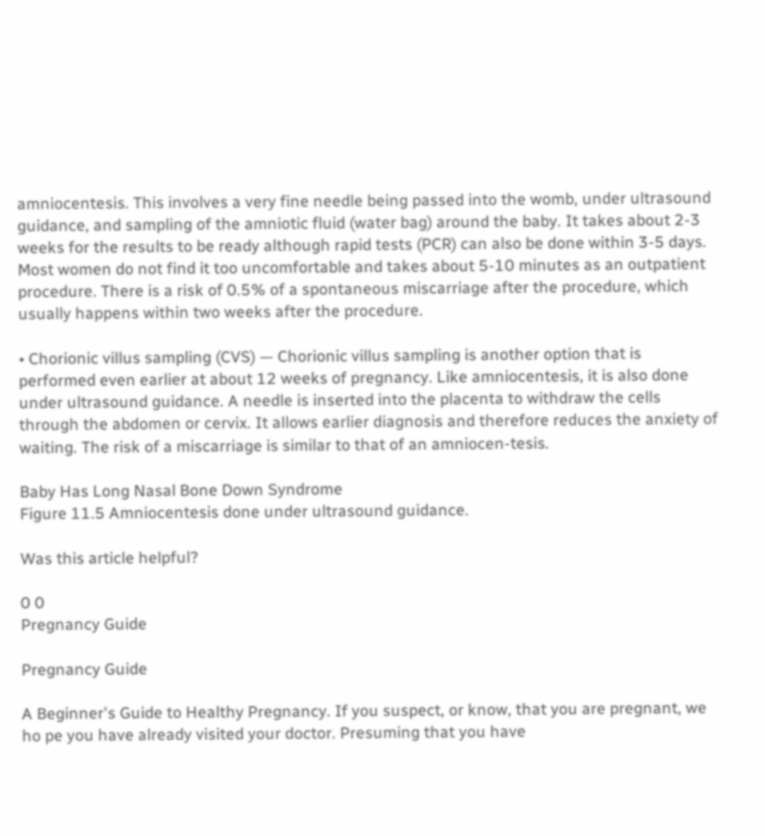amniocentesis. This involves a very fine needle being passed into the womb, under ultrasound guidance, and sampling of the amniotic fluid (water bag) around the baby. It takes about 2-3 weeks for the results to be ready although rapid tests (PCR) can also be done within 3-5 days. Most women do not find it too uncomfortable and takes about 5-10 minutes as an outpatient procedure. There is a risk of 0.5% of a spontaneous miscarriage after the procedure, which usually happens within two weeks after the procedure.

• Chorionic villus sampling (CVS) — Chorionic villus sampling is another option that is performed even earlier at about 12 weeks of pregnancy. Like amniocentesis, it is also done under ultrasound guidance. A needle is inserted into the placenta to withdraw the cells through the abdomen or cervix. It allows earlier diagnosis and therefore reduces the anxiety of waiting. The risk of a miscarriage is similar to that of an amniocen-tesis.

Baby Has Long Nasal Bone Down Syndrome
Figure 11.5 Amniocentesis done under ultrasound guidance.

Was this article helpful?

0 0
Pregnancy Guide

Pregnancy Guide

A Beginner's Guide to Healthy Pregnancy. If you suspect, or know, that you are pregnant, we ho pe you have already visited your doctor. Presuming that you have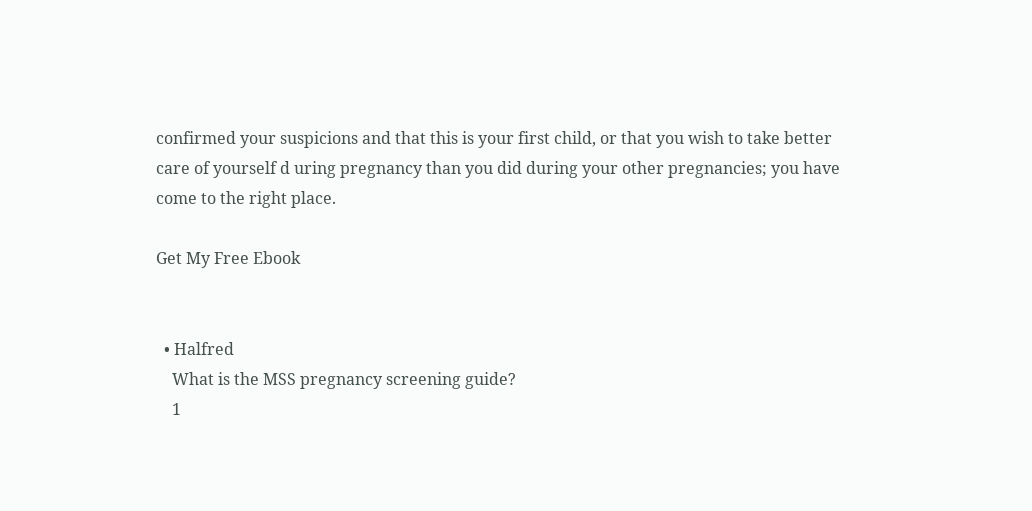confirmed your suspicions and that this is your first child, or that you wish to take better care of yourself d uring pregnancy than you did during your other pregnancies; you have come to the right place.

Get My Free Ebook


  • Halfred
    What is the MSS pregnancy screening guide?
    1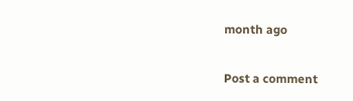month ago

Post a comment